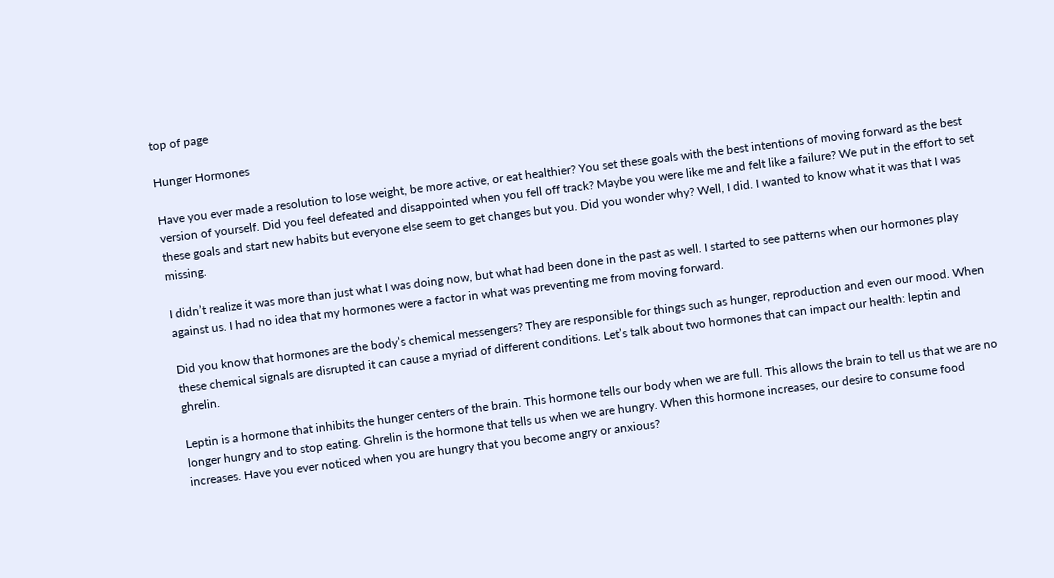top of page

Hunger Hormones

Have you ever made a resolution to lose weight, be more active, or eat healthier? You set these goals with the best intentions of moving forward as the best version of yourself. Did you feel defeated and disappointed when you fell off track? Maybe you were like me and felt like a failure? We put in the effort to set these goals and start new habits but everyone else seem to get changes but you. Did you wonder why? Well, I did. I wanted to know what it was that I was missing.

I didn’t realize it was more than just what I was doing now, but what had been done in the past as well. I started to see patterns when our hormones play against us. I had no idea that my hormones were a factor in what was preventing me from moving forward.

Did you know that hormones are the body’s chemical messengers? They are responsible for things such as hunger, reproduction and even our mood. When these chemical signals are disrupted it can cause a myriad of different conditions. Let’s talk about two hormones that can impact our health: leptin and ghrelin.

Leptin is a hormone that inhibits the hunger centers of the brain. This hormone tells our body when we are full. This allows the brain to tell us that we are no longer hungry and to stop eating. Ghrelin is the hormone that tells us when we are hungry. When this hormone increases, our desire to consume food increases. Have you ever noticed when you are hungry that you become angry or anxious?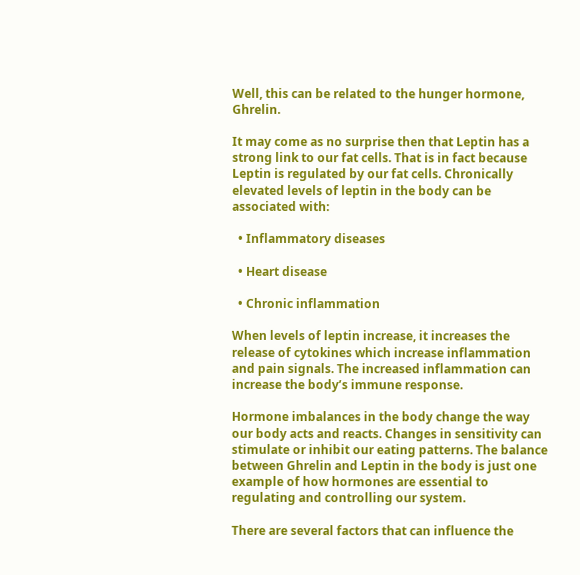Well, this can be related to the hunger hormone, Ghrelin.

It may come as no surprise then that Leptin has a strong link to our fat cells. That is in fact because Leptin is regulated by our fat cells. Chronically elevated levels of leptin in the body can be associated with:

  • Inflammatory diseases

  • Heart disease

  • Chronic inflammation

When levels of leptin increase, it increases the release of cytokines which increase inflammation and pain signals. The increased inflammation can increase the body’s immune response.

Hormone imbalances in the body change the way our body acts and reacts. Changes in sensitivity can stimulate or inhibit our eating patterns. The balance between Ghrelin and Leptin in the body is just one example of how hormones are essential to regulating and controlling our system.

There are several factors that can influence the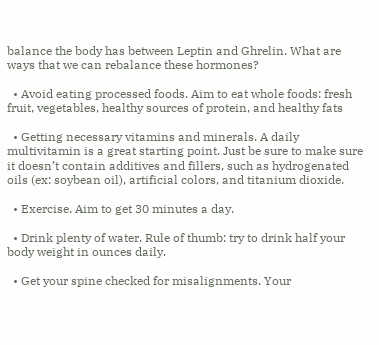balance the body has between Leptin and Ghrelin. What are ways that we can rebalance these hormones?

  • Avoid eating processed foods. Aim to eat whole foods: fresh fruit, vegetables, healthy sources of protein, and healthy fats

  • Getting necessary vitamins and minerals. A daily multivitamin is a great starting point. Just be sure to make sure it doesn’t contain additives and fillers, such as hydrogenated oils (ex: soybean oil), artificial colors, and titanium dioxide.

  • Exercise. Aim to get 30 minutes a day.

  • Drink plenty of water. Rule of thumb: try to drink half your body weight in ounces daily.

  • Get your spine checked for misalignments. Your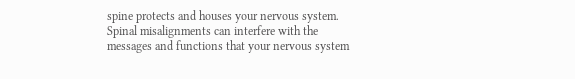spine protects and houses your nervous system. Spinal misalignments can interfere with the messages and functions that your nervous system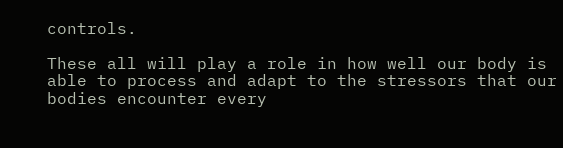controls.

These all will play a role in how well our body is able to process and adapt to the stressors that our bodies encounter every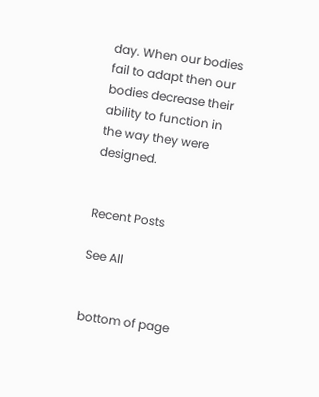day. When our bodies fail to adapt then our bodies decrease their ability to function in the way they were designed.


Recent Posts

See All


bottom of page